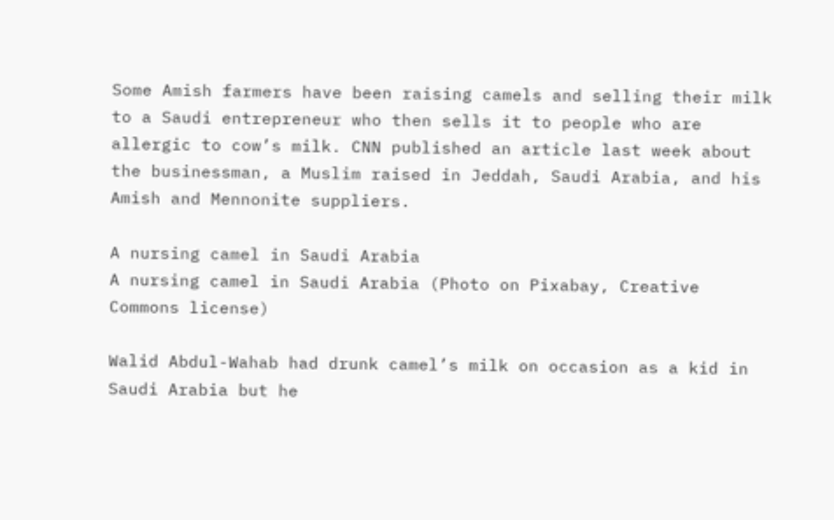Some Amish farmers have been raising camels and selling their milk to a Saudi entrepreneur who then sells it to people who are allergic to cow’s milk. CNN published an article last week about the businessman, a Muslim raised in Jeddah, Saudi Arabia, and his Amish and Mennonite suppliers.

A nursing camel in Saudi Arabia
A nursing camel in Saudi Arabia (Photo on Pixabay, Creative Commons license)

Walid Abdul-Wahab had drunk camel’s milk on occasion as a kid in Saudi Arabia but he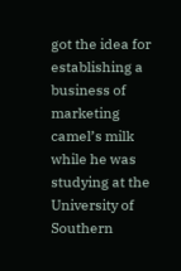got the idea for establishing a business of marketing camel’s milk while he was studying at the University of Southern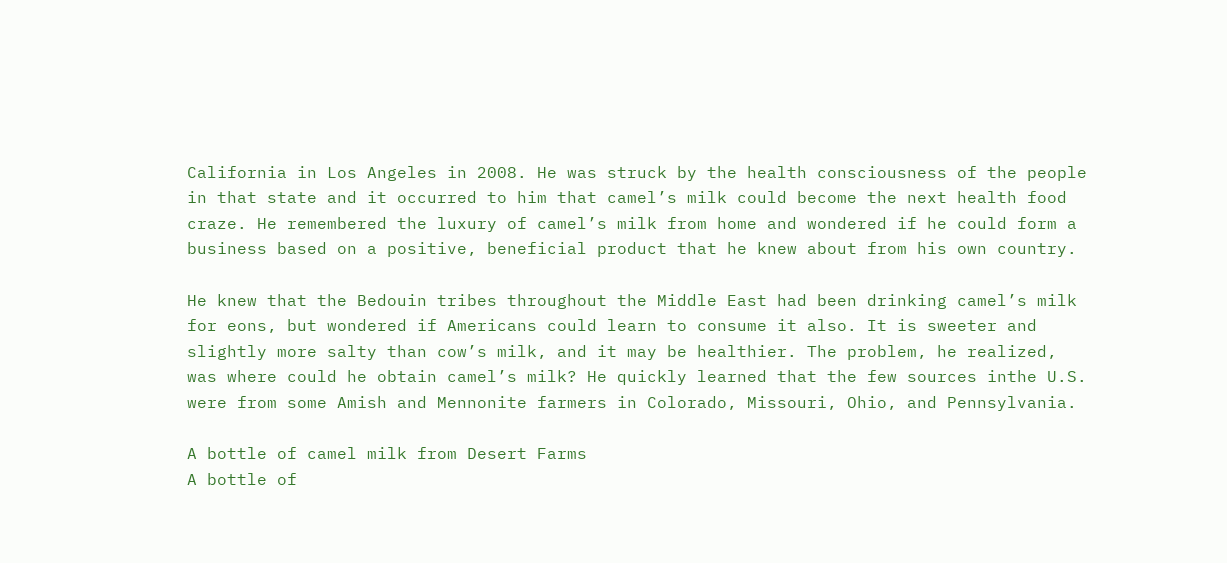California in Los Angeles in 2008. He was struck by the health consciousness of the people in that state and it occurred to him that camel’s milk could become the next health food craze. He remembered the luxury of camel’s milk from home and wondered if he could form a business based on a positive, beneficial product that he knew about from his own country.

He knew that the Bedouin tribes throughout the Middle East had been drinking camel’s milk for eons, but wondered if Americans could learn to consume it also. It is sweeter and slightly more salty than cow’s milk, and it may be healthier. The problem, he realized, was where could he obtain camel’s milk? He quickly learned that the few sources inthe U.S. were from some Amish and Mennonite farmers in Colorado, Missouri, Ohio, and Pennsylvania.

A bottle of camel milk from Desert Farms
A bottle of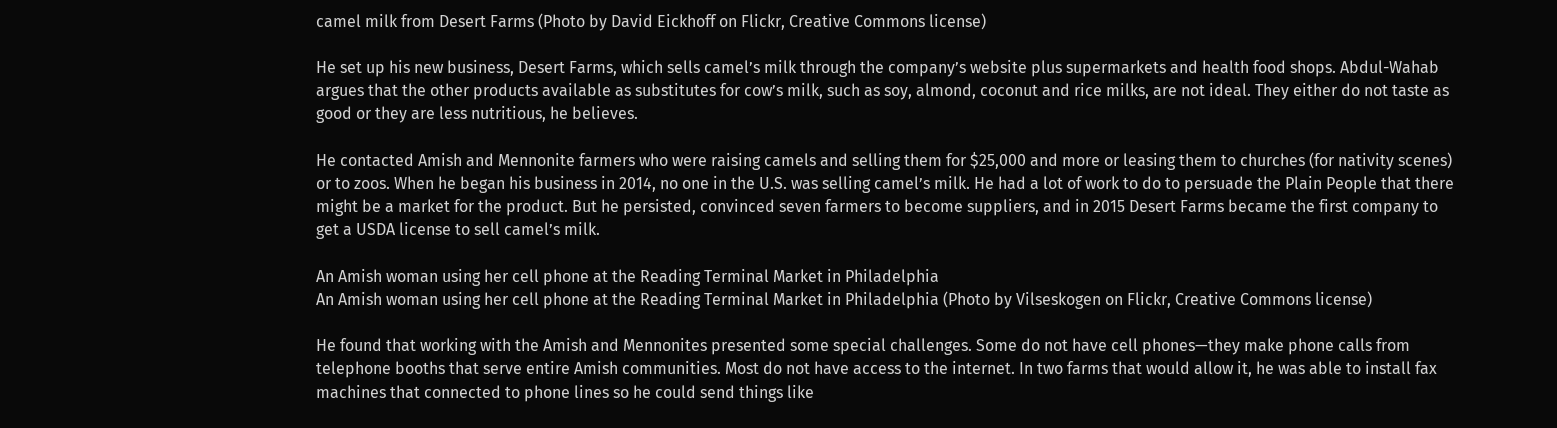camel milk from Desert Farms (Photo by David Eickhoff on Flickr, Creative Commons license)

He set up his new business, Desert Farms, which sells camel’s milk through the company’s website plus supermarkets and health food shops. Abdul-Wahab argues that the other products available as substitutes for cow’s milk, such as soy, almond, coconut and rice milks, are not ideal. They either do not taste as good or they are less nutritious, he believes.

He contacted Amish and Mennonite farmers who were raising camels and selling them for $25,000 and more or leasing them to churches (for nativity scenes) or to zoos. When he began his business in 2014, no one in the U.S. was selling camel’s milk. He had a lot of work to do to persuade the Plain People that there might be a market for the product. But he persisted, convinced seven farmers to become suppliers, and in 2015 Desert Farms became the first company to get a USDA license to sell camel’s milk.

An Amish woman using her cell phone at the Reading Terminal Market in Philadelphia
An Amish woman using her cell phone at the Reading Terminal Market in Philadelphia (Photo by Vilseskogen on Flickr, Creative Commons license)

He found that working with the Amish and Mennonites presented some special challenges. Some do not have cell phones—they make phone calls from telephone booths that serve entire Amish communities. Most do not have access to the internet. In two farms that would allow it, he was able to install fax machines that connected to phone lines so he could send things like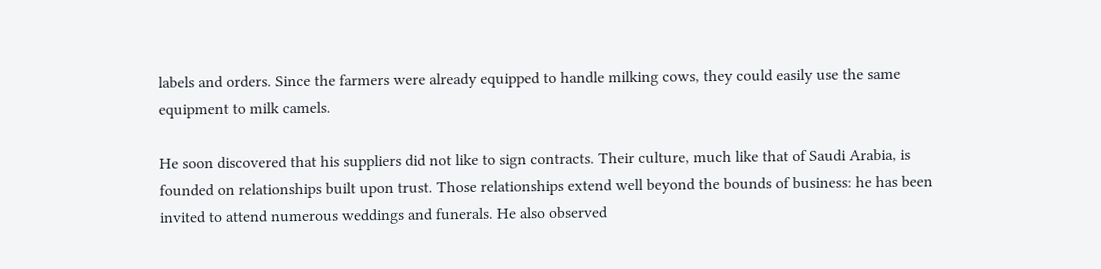labels and orders. Since the farmers were already equipped to handle milking cows, they could easily use the same equipment to milk camels.

He soon discovered that his suppliers did not like to sign contracts. Their culture, much like that of Saudi Arabia, is founded on relationships built upon trust. Those relationships extend well beyond the bounds of business: he has been invited to attend numerous weddings and funerals. He also observed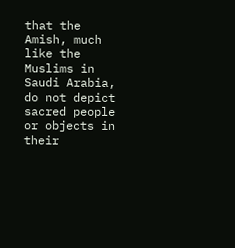that the Amish, much like the Muslims in Saudi Arabia, do not depict sacred people or objects in their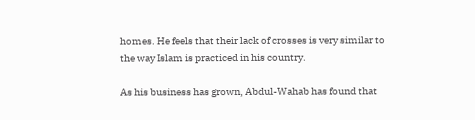homes. He feels that their lack of crosses is very similar to the way Islam is practiced in his country.

As his business has grown, Abdul-Wahab has found that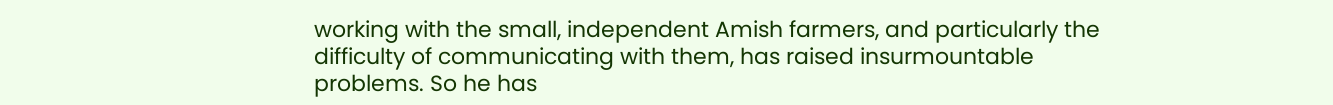working with the small, independent Amish farmers, and particularly the difficulty of communicating with them, has raised insurmountable problems. So he has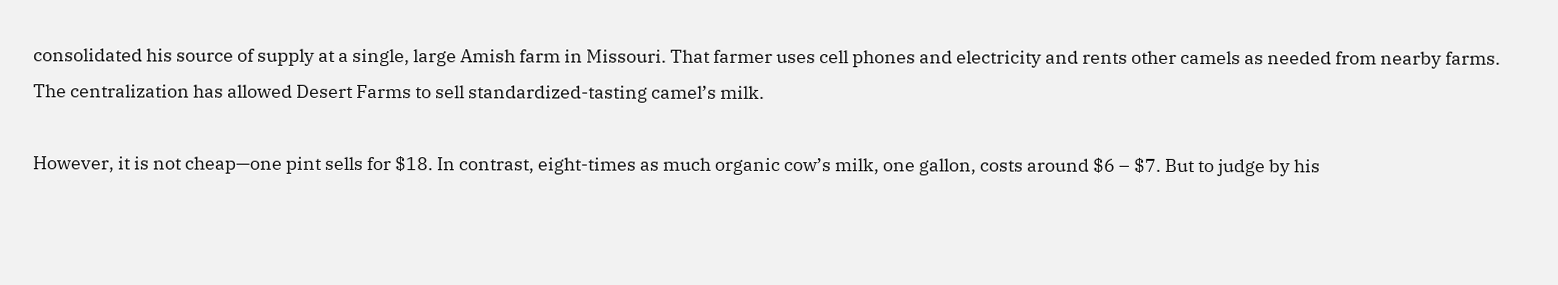consolidated his source of supply at a single, large Amish farm in Missouri. That farmer uses cell phones and electricity and rents other camels as needed from nearby farms. The centralization has allowed Desert Farms to sell standardized-tasting camel’s milk.

However, it is not cheap—one pint sells for $18. In contrast, eight-times as much organic cow’s milk, one gallon, costs around $6 – $7. But to judge by his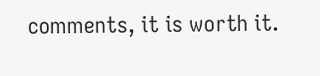comments, it is worth it.